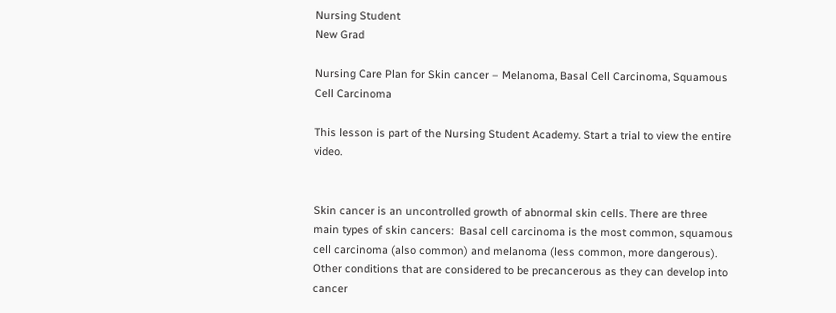Nursing Student
New Grad

Nursing Care Plan for Skin cancer – Melanoma, Basal Cell Carcinoma, Squamous Cell Carcinoma

This lesson is part of the Nursing Student Academy. Start a trial to view the entire video.


Skin cancer is an uncontrolled growth of abnormal skin cells. There are three main types of skin cancers:  Basal cell carcinoma is the most common, squamous cell carcinoma (also common) and melanoma (less common, more dangerous). Other conditions that are considered to be precancerous as they can develop into cancer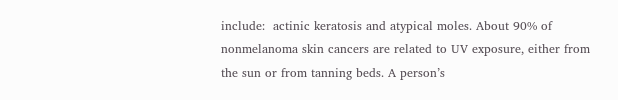include:  actinic keratosis and atypical moles. About 90% of nonmelanoma skin cancers are related to UV exposure, either from the sun or from tanning beds. A person’s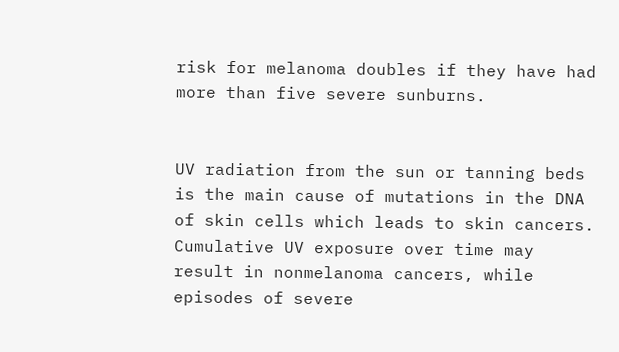risk for melanoma doubles if they have had more than five severe sunburns.


UV radiation from the sun or tanning beds is the main cause of mutations in the DNA of skin cells which leads to skin cancers. Cumulative UV exposure over time may result in nonmelanoma cancers, while episodes of severe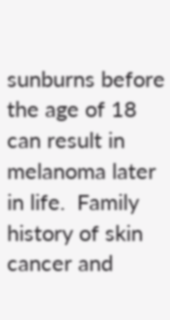sunburns before the age of 18 can result in melanoma later in life.  Family history of skin cancer and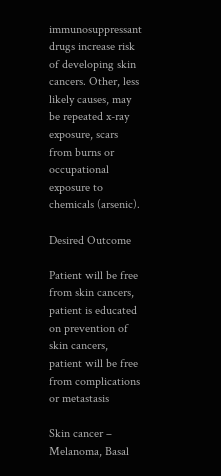immunosuppressant drugs increase risk of developing skin cancers. Other, less likely causes, may be repeated x-ray exposure, scars from burns or occupational exposure to chemicals (arsenic).

Desired Outcome

Patient will be free from skin cancers, patient is educated on prevention of skin cancers, patient will be free from complications or metastasis

Skin cancer – Melanoma, Basal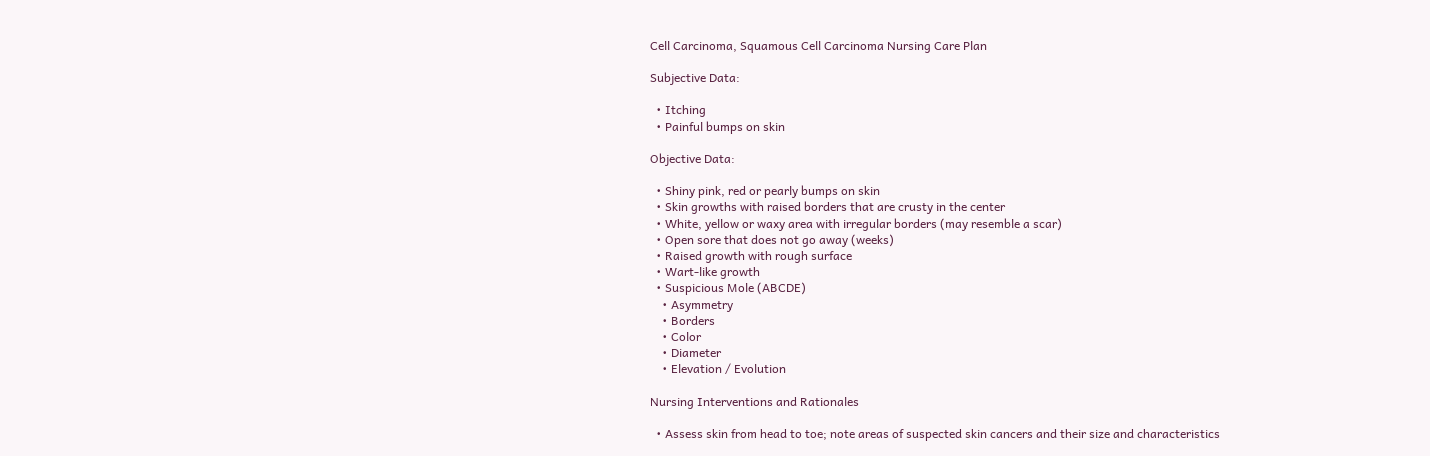Cell Carcinoma, Squamous Cell Carcinoma Nursing Care Plan

Subjective Data:

  • Itching
  • Painful bumps on skin

Objective Data:

  • Shiny pink, red or pearly bumps on skin
  • Skin growths with raised borders that are crusty in the center
  • White, yellow or waxy area with irregular borders (may resemble a scar)
  • Open sore that does not go away (weeks)
  • Raised growth with rough surface
  • Wart-like growth
  • Suspicious Mole (ABCDE)
    • Asymmetry
    • Borders
    • Color
    • Diameter
    • Elevation / Evolution

Nursing Interventions and Rationales

  • Assess skin from head to toe; note areas of suspected skin cancers and their size and characteristics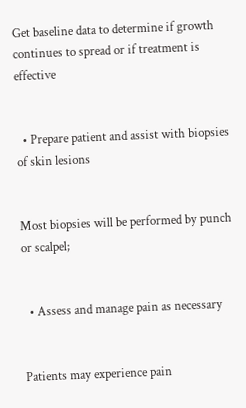Get baseline data to determine if growth continues to spread or if treatment is effective


  • Prepare patient and assist with biopsies of skin lesions


Most biopsies will be performed by punch or scalpel;


  • Assess and manage pain as necessary


Patients may experience pain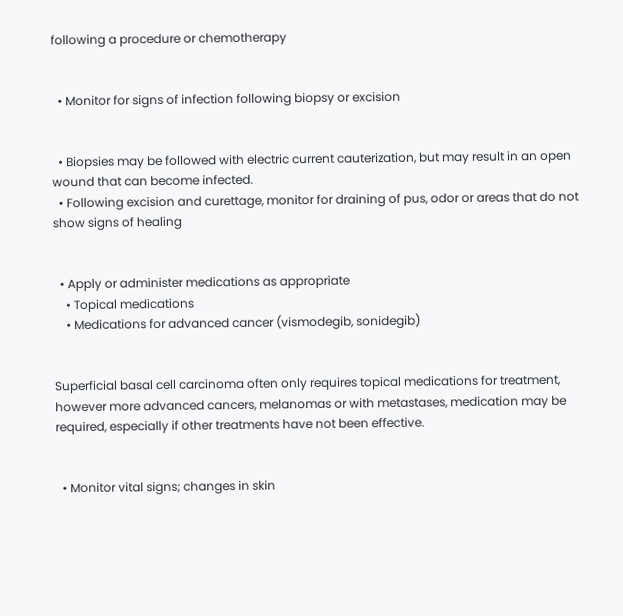following a procedure or chemotherapy


  • Monitor for signs of infection following biopsy or excision


  • Biopsies may be followed with electric current cauterization, but may result in an open wound that can become infected.
  • Following excision and curettage, monitor for draining of pus, odor or areas that do not show signs of healing


  • Apply or administer medications as appropriate
    • Topical medications
    • Medications for advanced cancer (vismodegib, sonidegib)


Superficial basal cell carcinoma often only requires topical medications for treatment, however more advanced cancers, melanomas or with metastases, medication may be required, especially if other treatments have not been effective.


  • Monitor vital signs; changes in skin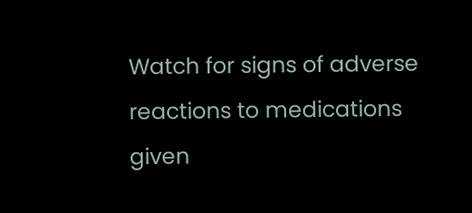Watch for signs of adverse reactions to medications given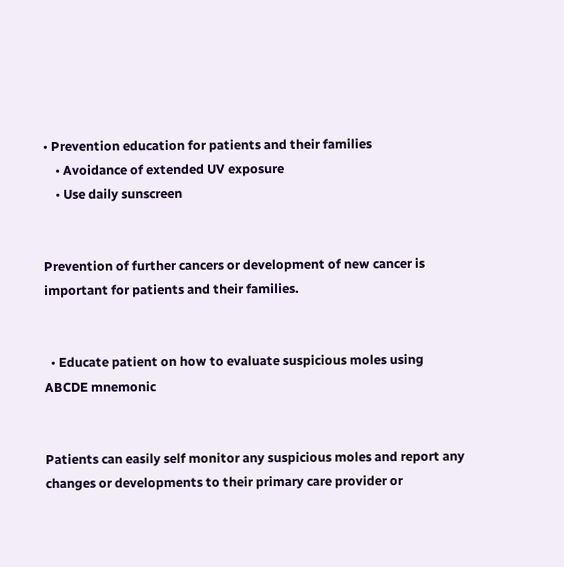• Prevention education for patients and their families
    • Avoidance of extended UV exposure
    • Use daily sunscreen


Prevention of further cancers or development of new cancer is important for patients and their families.


  • Educate patient on how to evaluate suspicious moles using ABCDE mnemonic


Patients can easily self monitor any suspicious moles and report any changes or developments to their primary care provider or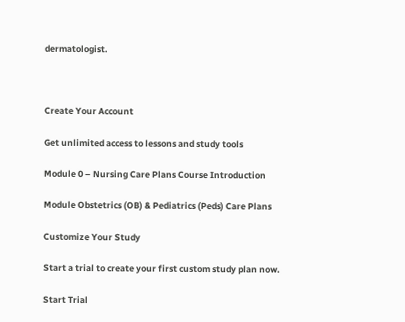dermatologist.



Create Your Account

Get unlimited access to lessons and study tools

Module 0 – Nursing Care Plans Course Introduction

Module Obstetrics (OB) & Pediatrics (Peds) Care Plans

Customize Your Study

Start a trial to create your first custom study plan now.

Start Trial